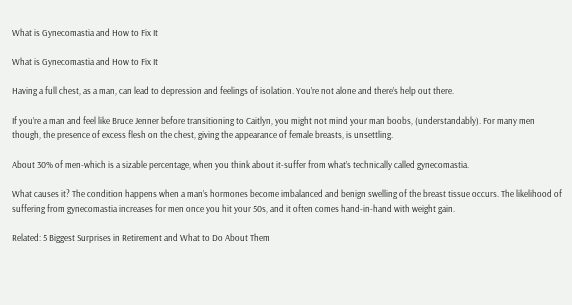What is Gynecomastia and How to Fix It

What is Gynecomastia and How to Fix It

Having a full chest, as a man, can lead to depression and feelings of isolation. You’re not alone and there’s help out there.

If you’re a man and feel like Bruce Jenner before transitioning to Caitlyn, you might not mind your man boobs, (understandably). For many men though, the presence of excess flesh on the chest, giving the appearance of female breasts, is unsettling.

About 30% of men-which is a sizable percentage, when you think about it-suffer from what’s technically called gynecomastia.

What causes it? The condition happens when a man’s hormones become imbalanced and benign swelling of the breast tissue occurs. The likelihood of suffering from gynecomastia increases for men once you hit your 50s, and it often comes hand-in-hand with weight gain.

Related: 5 Biggest Surprises in Retirement and What to Do About Them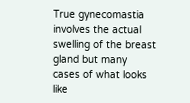True gynecomastia involves the actual swelling of the breast gland but many cases of what looks like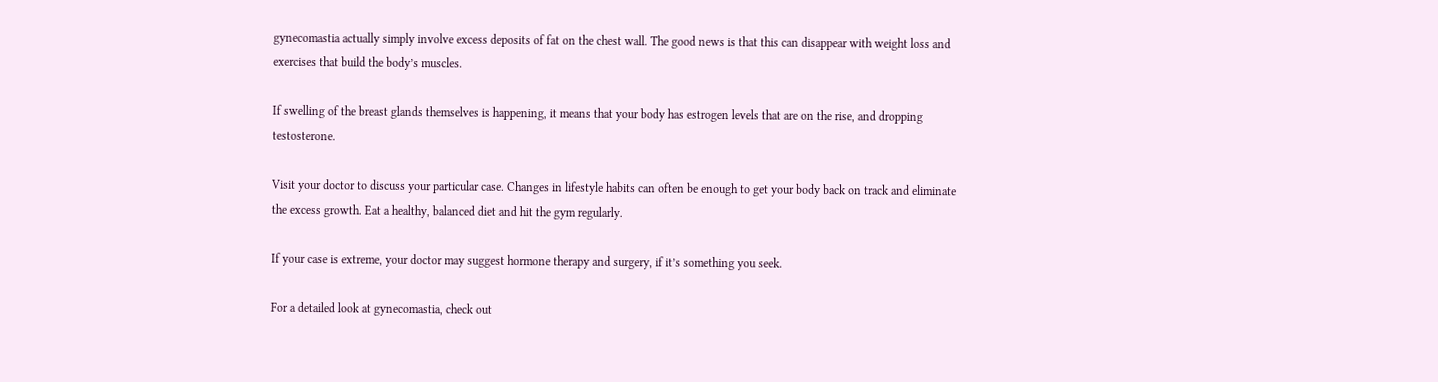gynecomastia actually simply involve excess deposits of fat on the chest wall. The good news is that this can disappear with weight loss and exercises that build the body’s muscles.

If swelling of the breast glands themselves is happening, it means that your body has estrogen levels that are on the rise, and dropping testosterone.

Visit your doctor to discuss your particular case. Changes in lifestyle habits can often be enough to get your body back on track and eliminate the excess growth. Eat a healthy, balanced diet and hit the gym regularly.

If your case is extreme, your doctor may suggest hormone therapy and surgery, if it’s something you seek.

For a detailed look at gynecomastia, check out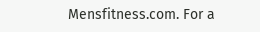Mensfitness.com. For a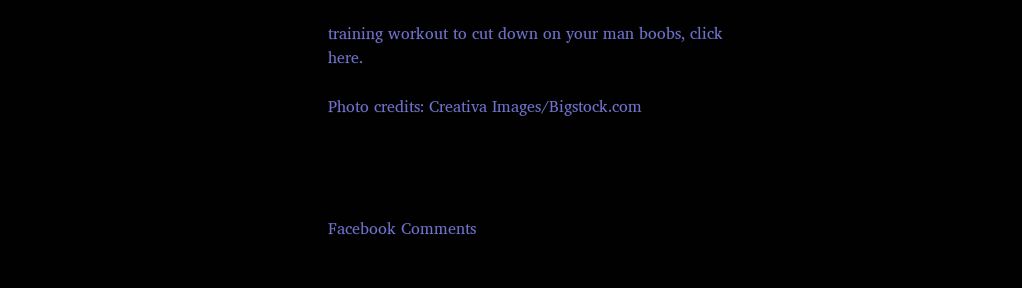training workout to cut down on your man boobs, click here.

Photo credits: Creativa Images/Bigstock.com




Facebook Comments